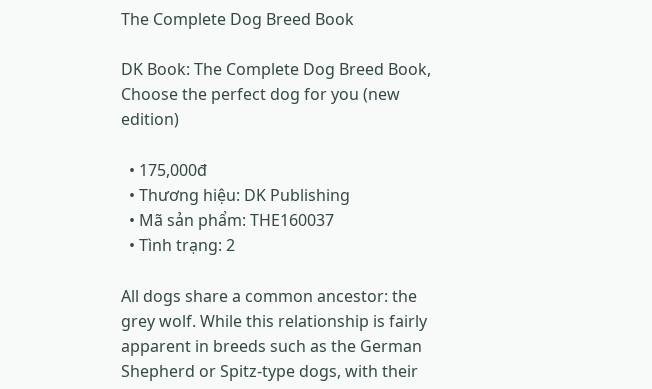The Complete Dog Breed Book

DK Book: The Complete Dog Breed Book, Choose the perfect dog for you (new edition)

  • 175,000đ
  • Thương hiệu: DK Publishing
  • Mã sản phẩm: THE160037
  • Tình trạng: 2

All dogs share a common ancestor: the grey wolf. While this relationship is fairly apparent in breeds such as the German Shepherd or Spitz-type dogs, with their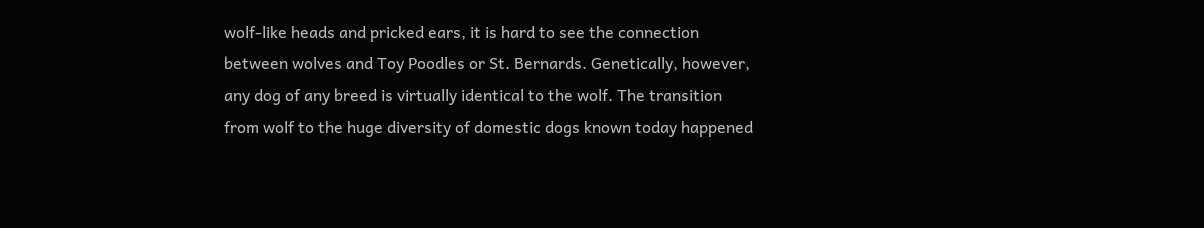wolf-like heads and pricked ears, it is hard to see the connection between wolves and Toy Poodles or St. Bernards. Genetically, however, any dog of any breed is virtually identical to the wolf. The transition from wolf to the huge diversity of domestic dogs known today happened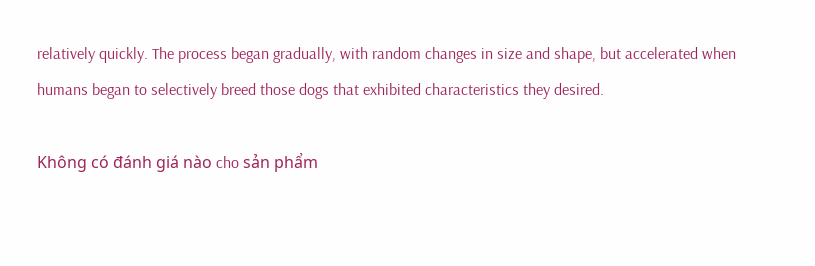relatively quickly. The process began gradually, with random changes in size and shape, but accelerated when humans began to selectively breed those dogs that exhibited characteristics they desired.

Không có đánh giá nào cho sản phẩm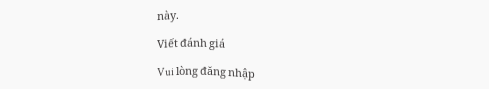này.

Viết đánh giá

Vui lòng đăng nhập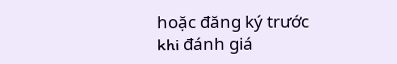hoặc đăng ký trước khi đánh giá